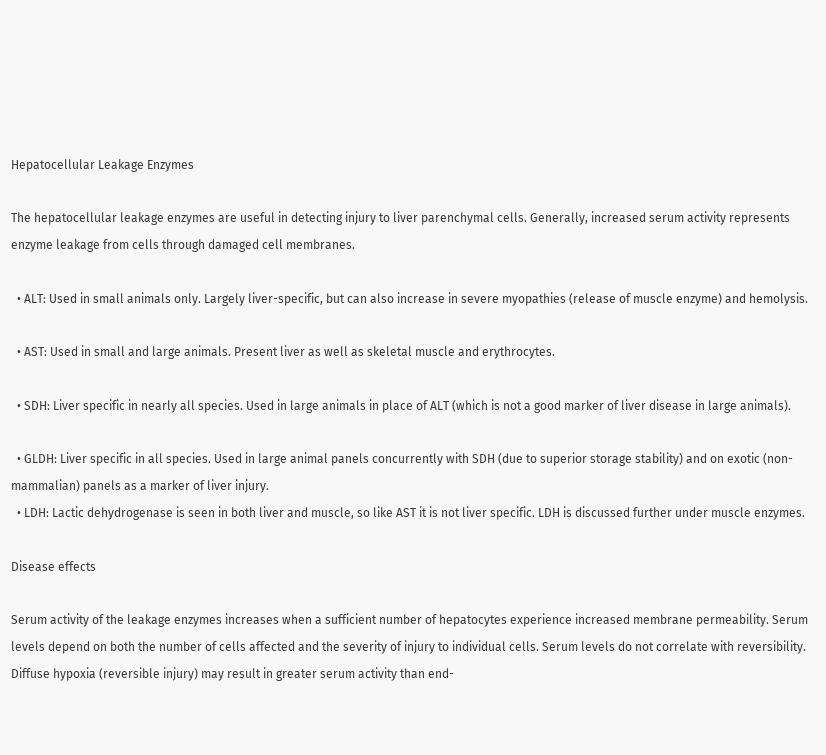Hepatocellular Leakage Enzymes

The hepatocellular leakage enzymes are useful in detecting injury to liver parenchymal cells. Generally, increased serum activity represents enzyme leakage from cells through damaged cell membranes.

  • ALT: Used in small animals only. Largely liver-specific, but can also increase in severe myopathies (release of muscle enzyme) and hemolysis.

  • AST: Used in small and large animals. Present liver as well as skeletal muscle and erythrocytes.

  • SDH: Liver specific in nearly all species. Used in large animals in place of ALT (which is not a good marker of liver disease in large animals).

  • GLDH: Liver specific in all species. Used in large animal panels concurrently with SDH (due to superior storage stability) and on exotic (non-mammalian) panels as a marker of liver injury.
  • LDH: Lactic dehydrogenase is seen in both liver and muscle, so like AST it is not liver specific. LDH is discussed further under muscle enzymes.

Disease effects

Serum activity of the leakage enzymes increases when a sufficient number of hepatocytes experience increased membrane permeability. Serum levels depend on both the number of cells affected and the severity of injury to individual cells. Serum levels do not correlate with reversibility. Diffuse hypoxia (reversible injury) may result in greater serum activity than end-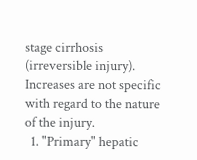stage cirrhosis (irreversible injury). Increases are not specific with regard to the nature of the injury.
  1. "Primary" hepatic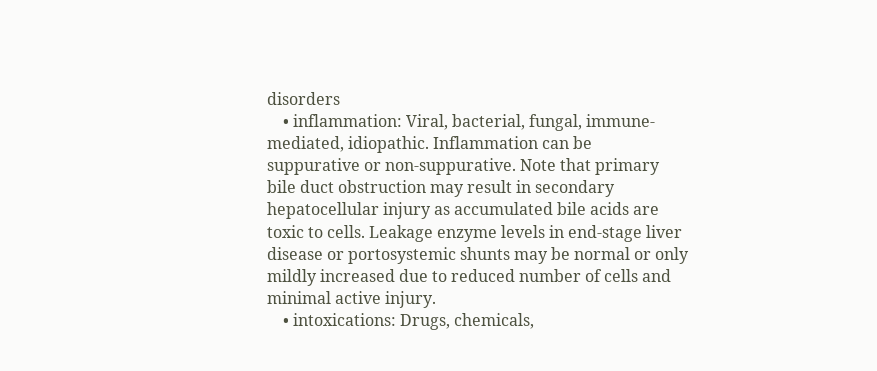disorders
    • inflammation: Viral, bacterial, fungal, immune-mediated, idiopathic. Inflammation can be suppurative or non-suppurative. Note that primary bile duct obstruction may result in secondary hepatocellular injury as accumulated bile acids are toxic to cells. Leakage enzyme levels in end-stage liver disease or portosystemic shunts may be normal or only mildly increased due to reduced number of cells and minimal active injury.
    • intoxications: Drugs, chemicals,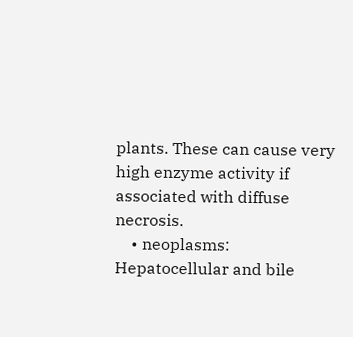plants. These can cause very high enzyme activity if associated with diffuse necrosis.
    • neoplasms: Hepatocellular and bile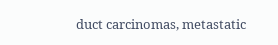duct carcinomas, metastatic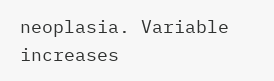neoplasia. Variable increases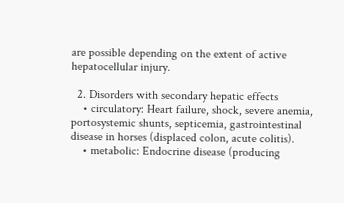are possible depending on the extent of active hepatocellular injury.

  2. Disorders with secondary hepatic effects
    • circulatory: Heart failure, shock, severe anemia, portosystemic shunts, septicemia, gastrointestinal disease in horses (displaced colon, acute colitis).
    • metabolic: Endocrine disease (producing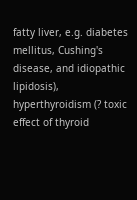fatty liver, e.g. diabetes mellitus, Cushing's disease, and idiopathic lipidosis), hyperthyroidism (? toxic effect of thyroid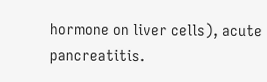hormone on liver cells), acute pancreatitis.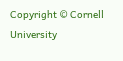Copyright © Cornell University